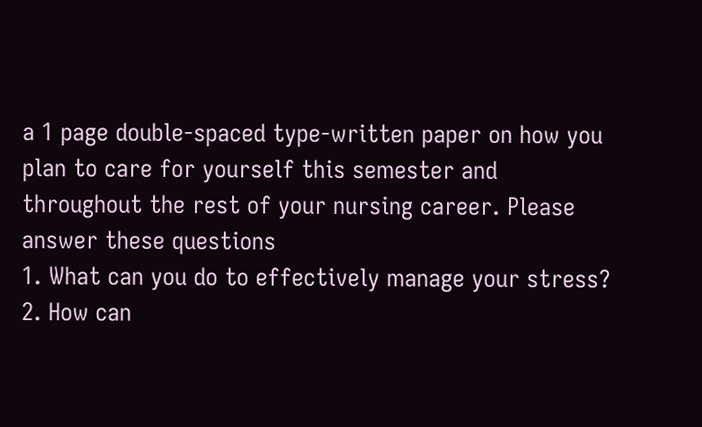a 1 page double-spaced type-written paper on how you plan to care for yourself this semester and throughout the rest of your nursing career. Please answer these questions
1. What can you do to effectively manage your stress?
2. How can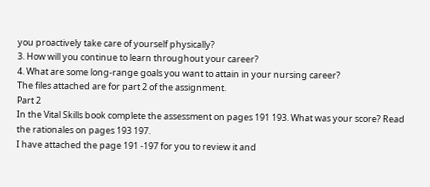you proactively take care of yourself physically?
3. How will you continue to learn throughout your career?
4. What are some long-range goals you want to attain in your nursing career?
The files attached are for part 2 of the assignment.
Part 2
In the Vital Skills book complete the assessment on pages 191 193. What was your score? Read the rationales on pages 193 197.
I have attached the page 191 -197 for you to review it and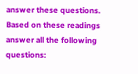answer these questions.
Based on these readings answer all the following questions: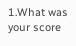1.What was your score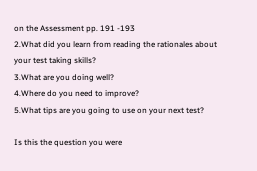on the Assessment pp. 191 -193
2.What did you learn from reading the rationales about your test taking skills?
3.What are you doing well?
4.Where do you need to improve?
5.What tips are you going to use on your next test?

Is this the question you were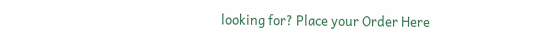looking for? Place your Order Here